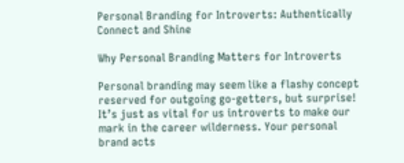Personal Branding for Introverts: Authentically Connect and Shine

Why Personal Branding Matters for Introverts

Personal branding may seem like a flashy concept reserved for outgoing go-getters, but surprise! It’s just as vital for us introverts to make our mark in the career wilderness. Your personal brand acts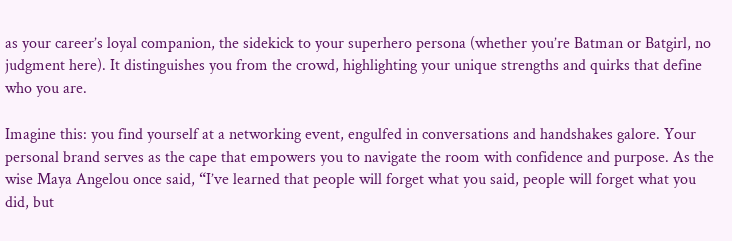as your career’s loyal companion, the sidekick to your superhero persona (whether you’re Batman or Batgirl, no judgment here). It distinguishes you from the crowd, highlighting your unique strengths and quirks that define who you are.

Imagine this: you find yourself at a networking event, engulfed in conversations and handshakes galore. Your personal brand serves as the cape that empowers you to navigate the room with confidence and purpose. As the wise Maya Angelou once said, “I’ve learned that people will forget what you said, people will forget what you did, but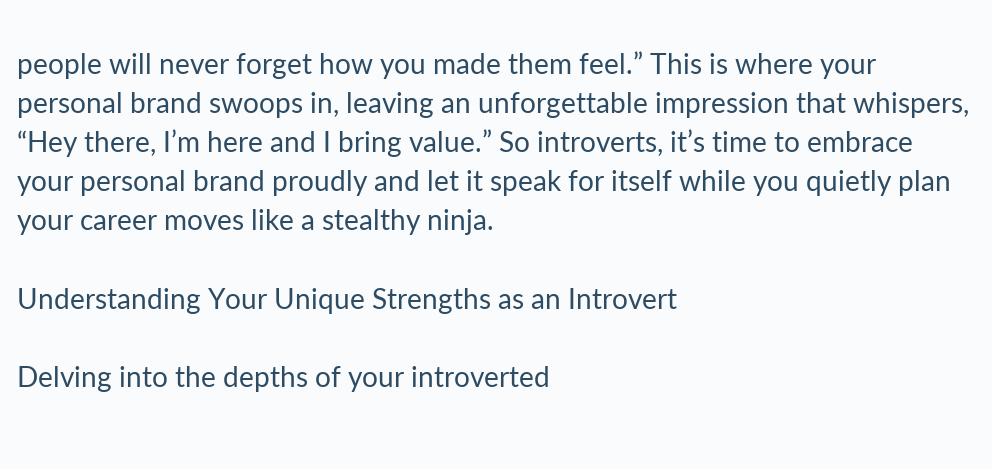people will never forget how you made them feel.” This is where your personal brand swoops in, leaving an unforgettable impression that whispers, “Hey there, I’m here and I bring value.” So introverts, it’s time to embrace your personal brand proudly and let it speak for itself while you quietly plan your career moves like a stealthy ninja.

Understanding Your Unique Strengths as an Introvert

Delving into the depths of your introverted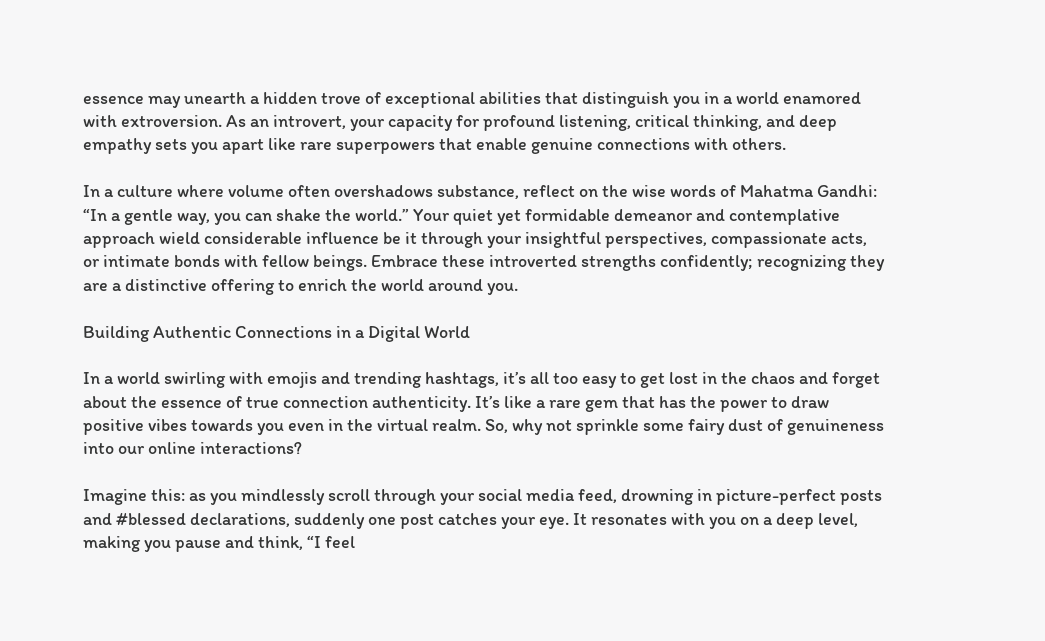essence may unearth a hidden trove of exceptional abilities that distinguish you in a world enamored with extroversion. As an introvert, your capacity for profound listening, critical thinking, and deep empathy sets you apart like rare superpowers that enable genuine connections with others.

In a culture where volume often overshadows substance, reflect on the wise words of Mahatma Gandhi: “In a gentle way, you can shake the world.” Your quiet yet formidable demeanor and contemplative approach wield considerable influence be it through your insightful perspectives, compassionate acts, or intimate bonds with fellow beings. Embrace these introverted strengths confidently; recognizing they are a distinctive offering to enrich the world around you.

Building Authentic Connections in a Digital World

In a world swirling with emojis and trending hashtags, it’s all too easy to get lost in the chaos and forget about the essence of true connection authenticity. It’s like a rare gem that has the power to draw positive vibes towards you even in the virtual realm. So, why not sprinkle some fairy dust of genuineness into our online interactions?

Imagine this: as you mindlessly scroll through your social media feed, drowning in picture-perfect posts and #blessed declarations, suddenly one post catches your eye. It resonates with you on a deep level, making you pause and think, “I feel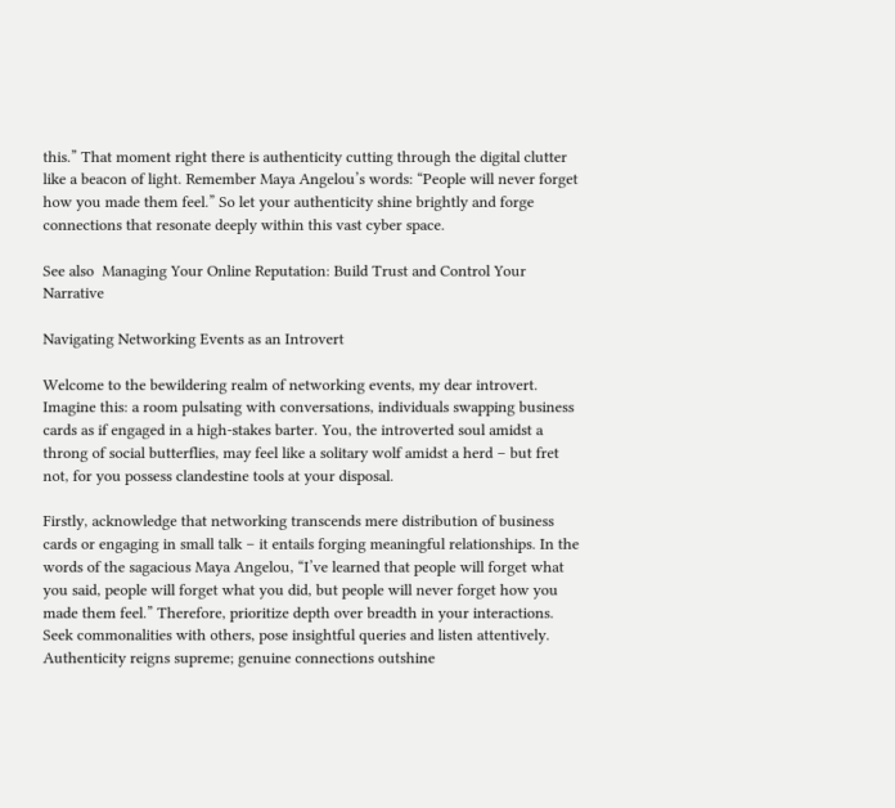this.” That moment right there is authenticity cutting through the digital clutter like a beacon of light. Remember Maya Angelou’s words: “People will never forget how you made them feel.” So let your authenticity shine brightly and forge connections that resonate deeply within this vast cyber space.

See also  Managing Your Online Reputation: Build Trust and Control Your Narrative

Navigating Networking Events as an Introvert

Welcome to the bewildering realm of networking events, my dear introvert. Imagine this: a room pulsating with conversations, individuals swapping business cards as if engaged in a high-stakes barter. You, the introverted soul amidst a throng of social butterflies, may feel like a solitary wolf amidst a herd – but fret not, for you possess clandestine tools at your disposal.

Firstly, acknowledge that networking transcends mere distribution of business cards or engaging in small talk – it entails forging meaningful relationships. In the words of the sagacious Maya Angelou, “I’ve learned that people will forget what you said, people will forget what you did, but people will never forget how you made them feel.” Therefore, prioritize depth over breadth in your interactions. Seek commonalities with others, pose insightful queries and listen attentively. Authenticity reigns supreme; genuine connections outshine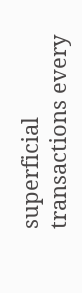superficial transactions every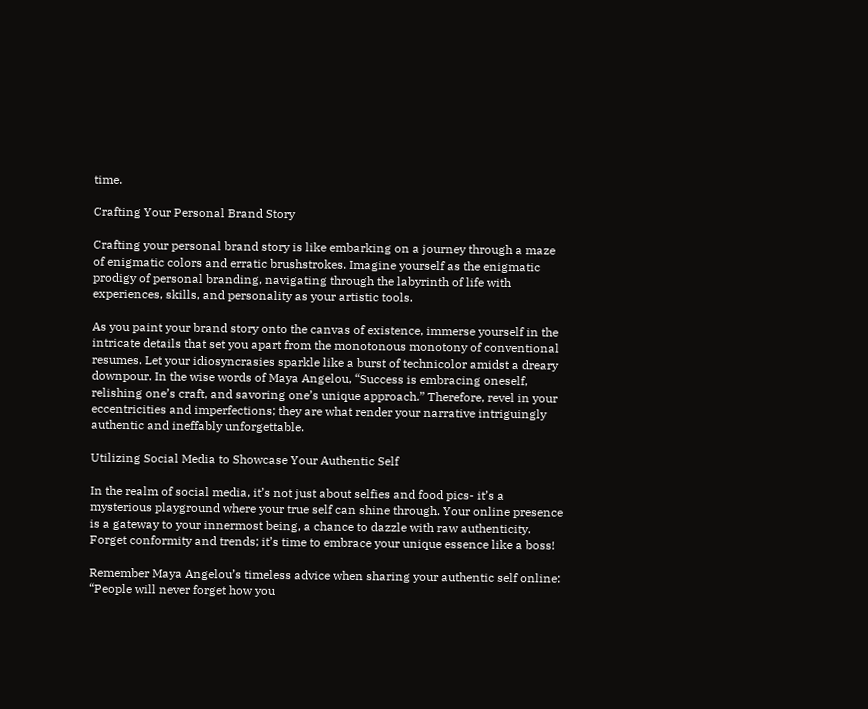time.

Crafting Your Personal Brand Story

Crafting your personal brand story is like embarking on a journey through a maze of enigmatic colors and erratic brushstrokes. Imagine yourself as the enigmatic prodigy of personal branding, navigating through the labyrinth of life with experiences, skills, and personality as your artistic tools.

As you paint your brand story onto the canvas of existence, immerse yourself in the intricate details that set you apart from the monotonous monotony of conventional resumes. Let your idiosyncrasies sparkle like a burst of technicolor amidst a dreary downpour. In the wise words of Maya Angelou, “Success is embracing oneself, relishing one’s craft, and savoring one’s unique approach.” Therefore, revel in your eccentricities and imperfections; they are what render your narrative intriguingly authentic and ineffably unforgettable.

Utilizing Social Media to Showcase Your Authentic Self

In the realm of social media, it’s not just about selfies and food pics- it’s a mysterious playground where your true self can shine through. Your online presence is a gateway to your innermost being, a chance to dazzle with raw authenticity. Forget conformity and trends; it’s time to embrace your unique essence like a boss!

Remember Maya Angelou’s timeless advice when sharing your authentic self online: “People will never forget how you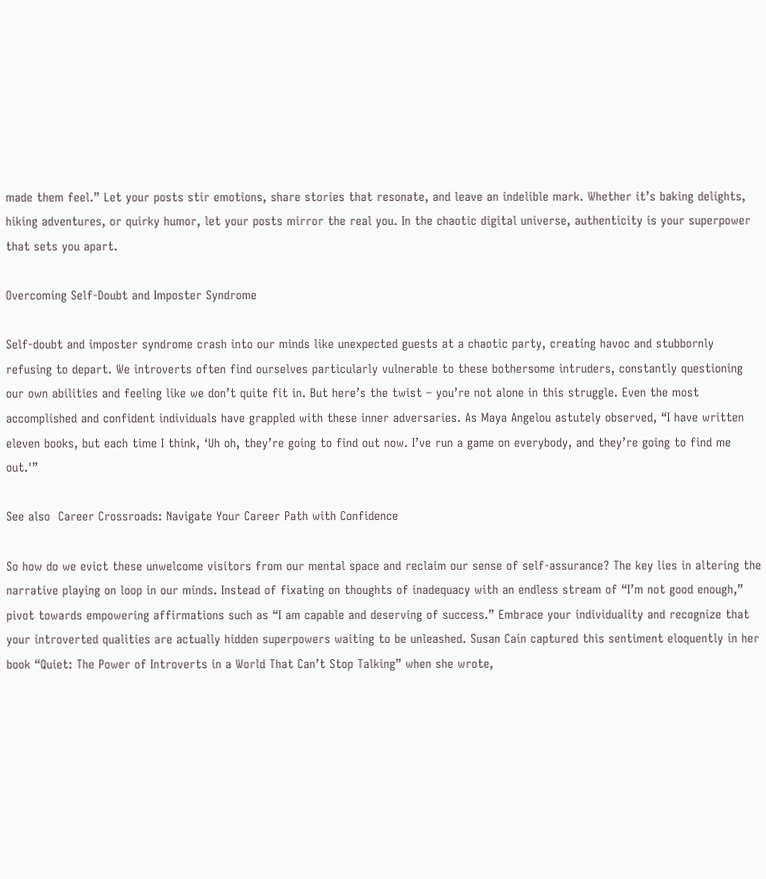made them feel.” Let your posts stir emotions, share stories that resonate, and leave an indelible mark. Whether it’s baking delights, hiking adventures, or quirky humor, let your posts mirror the real you. In the chaotic digital universe, authenticity is your superpower that sets you apart.

Overcoming Self-Doubt and Imposter Syndrome

Self-doubt and imposter syndrome crash into our minds like unexpected guests at a chaotic party, creating havoc and stubbornly refusing to depart. We introverts often find ourselves particularly vulnerable to these bothersome intruders, constantly questioning our own abilities and feeling like we don’t quite fit in. But here’s the twist – you’re not alone in this struggle. Even the most accomplished and confident individuals have grappled with these inner adversaries. As Maya Angelou astutely observed, “I have written eleven books, but each time I think, ‘Uh oh, they’re going to find out now. I’ve run a game on everybody, and they’re going to find me out.'”

See also  Career Crossroads: Navigate Your Career Path with Confidence

So how do we evict these unwelcome visitors from our mental space and reclaim our sense of self-assurance? The key lies in altering the narrative playing on loop in our minds. Instead of fixating on thoughts of inadequacy with an endless stream of “I’m not good enough,” pivot towards empowering affirmations such as “I am capable and deserving of success.” Embrace your individuality and recognize that your introverted qualities are actually hidden superpowers waiting to be unleashed. Susan Cain captured this sentiment eloquently in her book “Quiet: The Power of Introverts in a World That Can’t Stop Talking” when she wrote,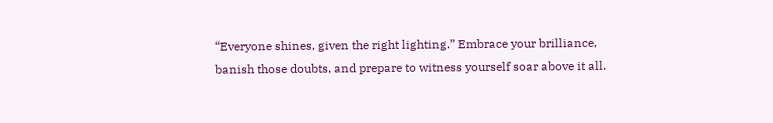“Everyone shines, given the right lighting.” Embrace your brilliance, banish those doubts, and prepare to witness yourself soar above it all.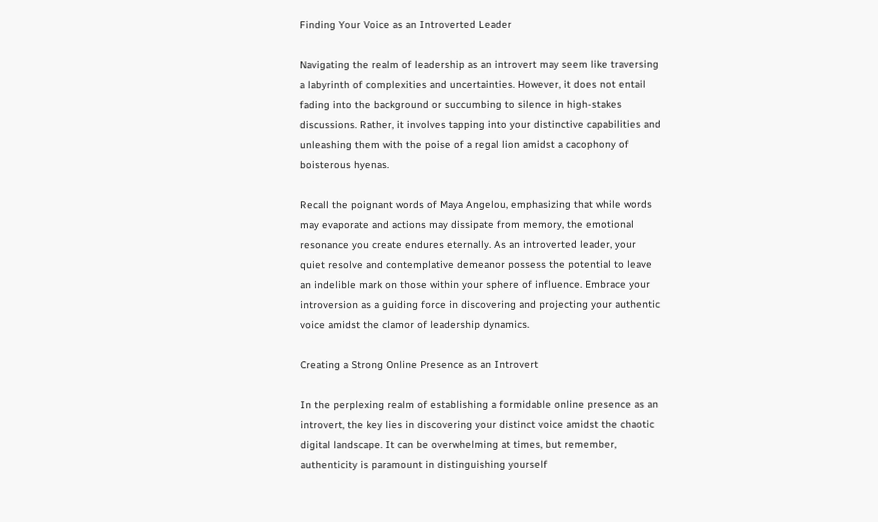Finding Your Voice as an Introverted Leader

Navigating the realm of leadership as an introvert may seem like traversing a labyrinth of complexities and uncertainties. However, it does not entail fading into the background or succumbing to silence in high-stakes discussions. Rather, it involves tapping into your distinctive capabilities and unleashing them with the poise of a regal lion amidst a cacophony of boisterous hyenas.

Recall the poignant words of Maya Angelou, emphasizing that while words may evaporate and actions may dissipate from memory, the emotional resonance you create endures eternally. As an introverted leader, your quiet resolve and contemplative demeanor possess the potential to leave an indelible mark on those within your sphere of influence. Embrace your introversion as a guiding force in discovering and projecting your authentic voice amidst the clamor of leadership dynamics.

Creating a Strong Online Presence as an Introvert

In the perplexing realm of establishing a formidable online presence as an introvert, the key lies in discovering your distinct voice amidst the chaotic digital landscape. It can be overwhelming at times, but remember, authenticity is paramount in distinguishing yourself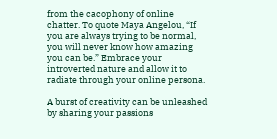from the cacophony of online chatter. To quote Maya Angelou, “If you are always trying to be normal, you will never know how amazing you can be.” Embrace your introverted nature and allow it to radiate through your online persona.

A burst of creativity can be unleashed by sharing your passions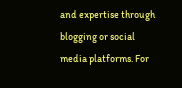and expertise through blogging or social media platforms. For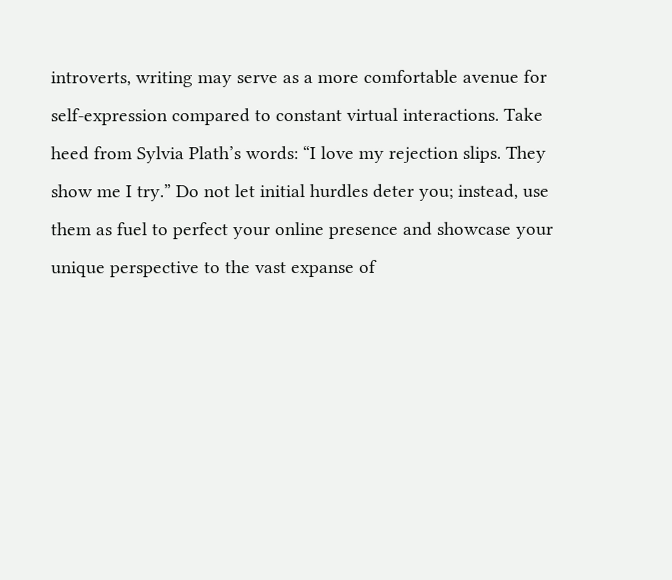introverts, writing may serve as a more comfortable avenue for self-expression compared to constant virtual interactions. Take heed from Sylvia Plath’s words: “I love my rejection slips. They show me I try.” Do not let initial hurdles deter you; instead, use them as fuel to perfect your online presence and showcase your unique perspective to the vast expanse of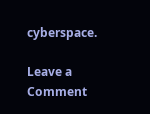cyberspace.

Leave a Comment